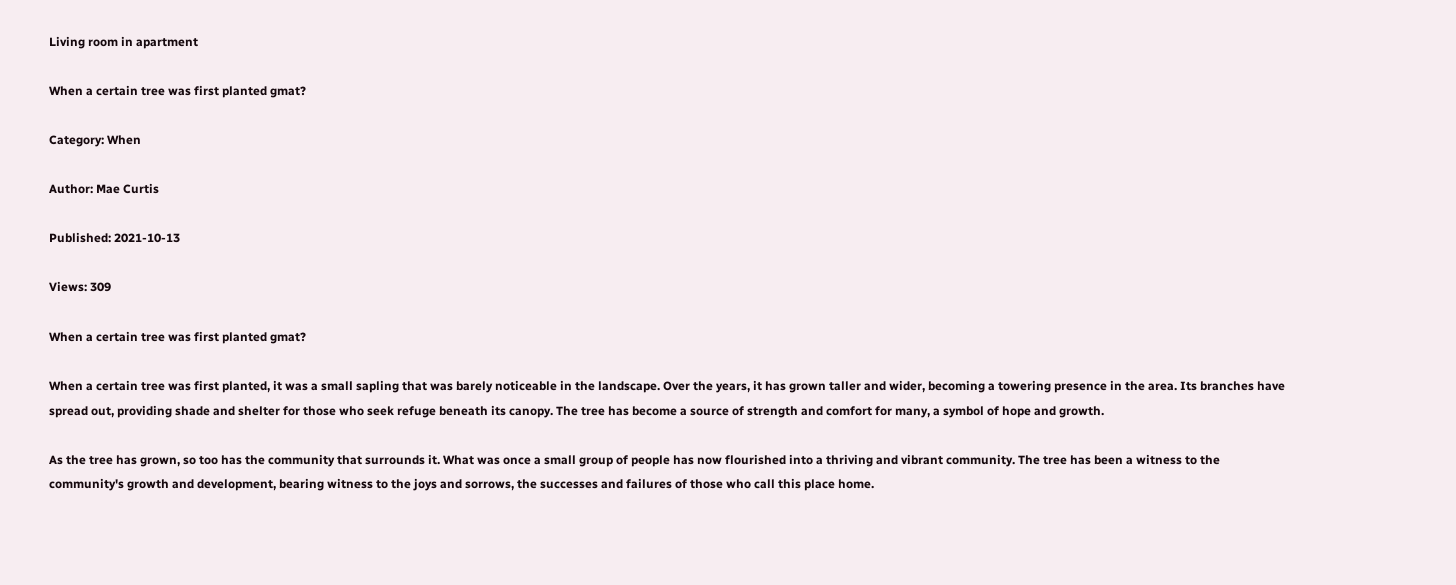Living room in apartment

When a certain tree was first planted gmat?

Category: When

Author: Mae Curtis

Published: 2021-10-13

Views: 309

When a certain tree was first planted gmat?

When a certain tree was first planted, it was a small sapling that was barely noticeable in the landscape. Over the years, it has grown taller and wider, becoming a towering presence in the area. Its branches have spread out, providing shade and shelter for those who seek refuge beneath its canopy. The tree has become a source of strength and comfort for many, a symbol of hope and growth.

As the tree has grown, so too has the community that surrounds it. What was once a small group of people has now flourished into a thriving and vibrant community. The tree has been a witness to the community's growth and development, bearing witness to the joys and sorrows, the successes and failures of those who call this place home.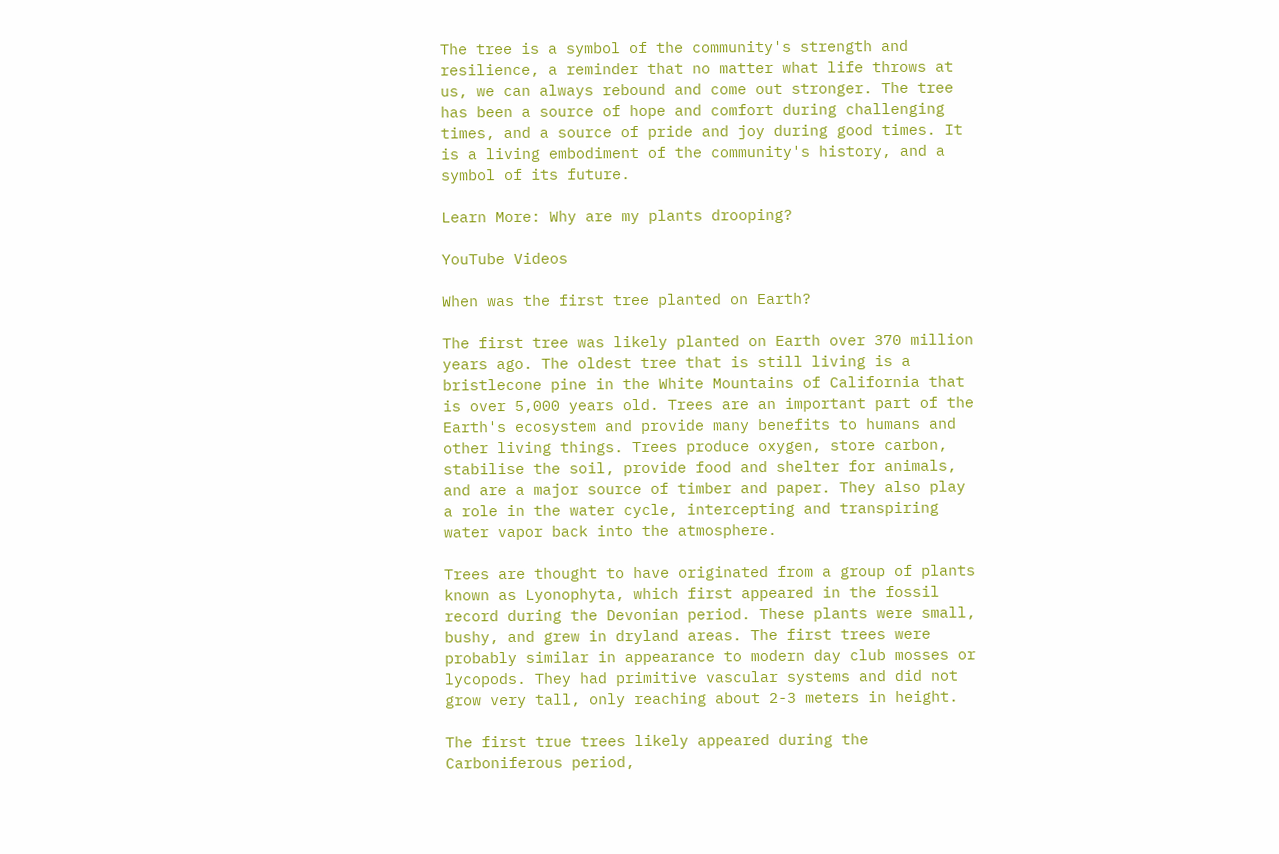The tree is a symbol of the community's strength and resilience, a reminder that no matter what life throws at us, we can always rebound and come out stronger. The tree has been a source of hope and comfort during challenging times, and a source of pride and joy during good times. It is a living embodiment of the community's history, and a symbol of its future.

Learn More: Why are my plants drooping?

YouTube Videos

When was the first tree planted on Earth?

The first tree was likely planted on Earth over 370 million years ago. The oldest tree that is still living is a bristlecone pine in the White Mountains of California that is over 5,000 years old. Trees are an important part of the Earth's ecosystem and provide many benefits to humans and other living things. Trees produce oxygen, store carbon, stabilise the soil, provide food and shelter for animals, and are a major source of timber and paper. They also play a role in the water cycle, intercepting and transpiring water vapor back into the atmosphere.

Trees are thought to have originated from a group of plants known as Lyonophyta, which first appeared in the fossil record during the Devonian period. These plants were small, bushy, and grew in dryland areas. The first trees were probably similar in appearance to modern day club mosses or lycopods. They had primitive vascular systems and did not grow very tall, only reaching about 2-3 meters in height.

The first true trees likely appeared during the Carboniferous period,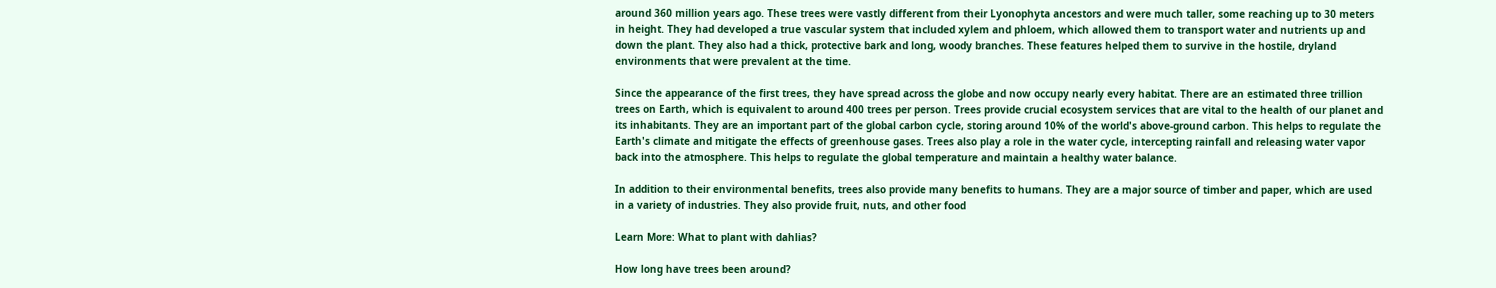around 360 million years ago. These trees were vastly different from their Lyonophyta ancestors and were much taller, some reaching up to 30 meters in height. They had developed a true vascular system that included xylem and phloem, which allowed them to transport water and nutrients up and down the plant. They also had a thick, protective bark and long, woody branches. These features helped them to survive in the hostile, dryland environments that were prevalent at the time.

Since the appearance of the first trees, they have spread across the globe and now occupy nearly every habitat. There are an estimated three trillion trees on Earth, which is equivalent to around 400 trees per person. Trees provide crucial ecosystem services that are vital to the health of our planet and its inhabitants. They are an important part of the global carbon cycle, storing around 10% of the world's above-ground carbon. This helps to regulate the Earth's climate and mitigate the effects of greenhouse gases. Trees also play a role in the water cycle, intercepting rainfall and releasing water vapor back into the atmosphere. This helps to regulate the global temperature and maintain a healthy water balance.

In addition to their environmental benefits, trees also provide many benefits to humans. They are a major source of timber and paper, which are used in a variety of industries. They also provide fruit, nuts, and other food

Learn More: What to plant with dahlias?

How long have trees been around?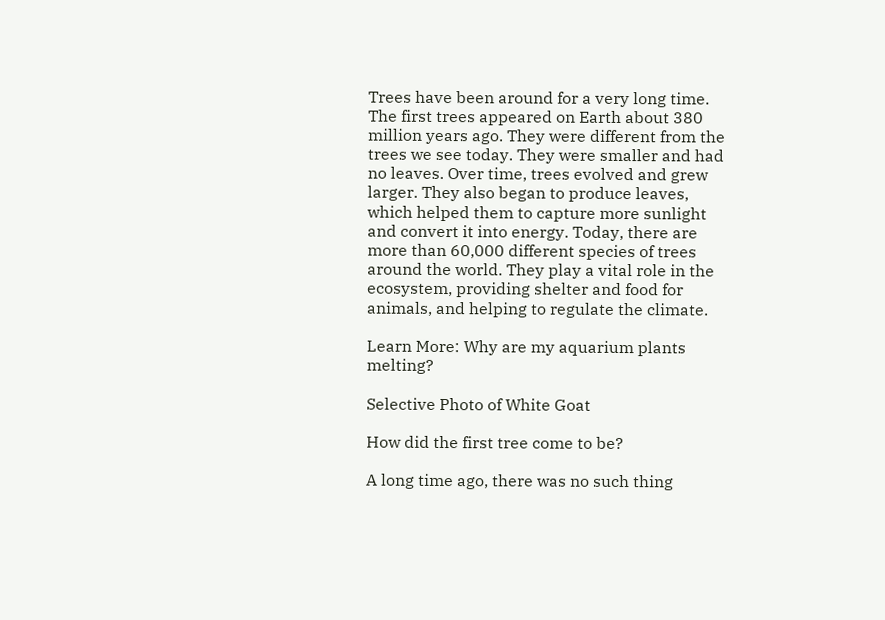Trees have been around for a very long time. The first trees appeared on Earth about 380 million years ago. They were different from the trees we see today. They were smaller and had no leaves. Over time, trees evolved and grew larger. They also began to produce leaves, which helped them to capture more sunlight and convert it into energy. Today, there are more than 60,000 different species of trees around the world. They play a vital role in the ecosystem, providing shelter and food for animals, and helping to regulate the climate.

Learn More: Why are my aquarium plants melting?

Selective Photo of White Goat

How did the first tree come to be?

A long time ago, there was no such thing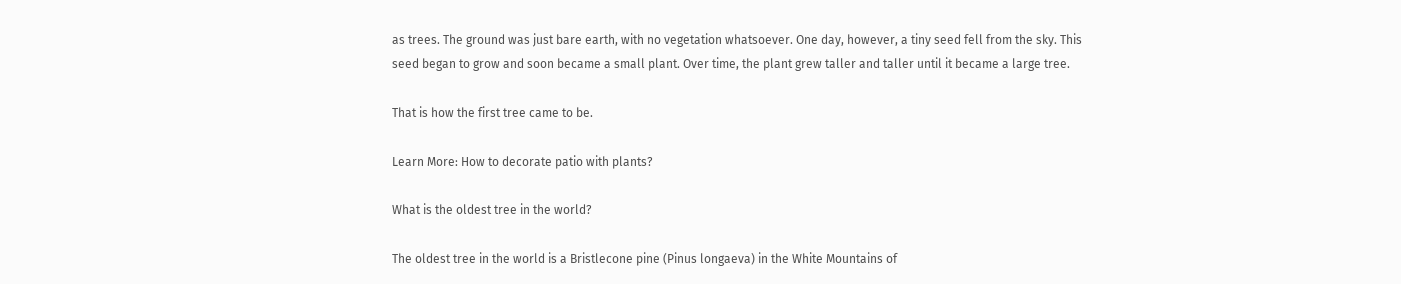as trees. The ground was just bare earth, with no vegetation whatsoever. One day, however, a tiny seed fell from the sky. This seed began to grow and soon became a small plant. Over time, the plant grew taller and taller until it became a large tree.

That is how the first tree came to be.

Learn More: How to decorate patio with plants?

What is the oldest tree in the world?

The oldest tree in the world is a Bristlecone pine (Pinus longaeva) in the White Mountains of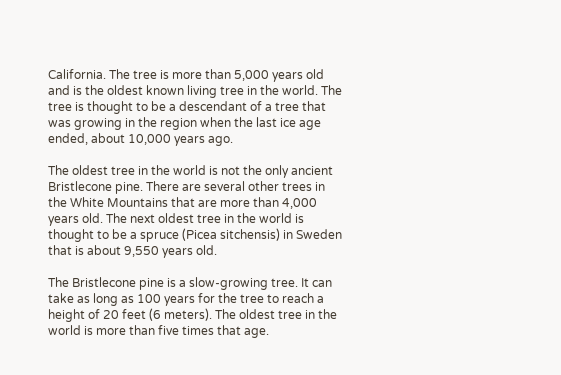California. The tree is more than 5,000 years old and is the oldest known living tree in the world. The tree is thought to be a descendant of a tree that was growing in the region when the last ice age ended, about 10,000 years ago.

The oldest tree in the world is not the only ancient Bristlecone pine. There are several other trees in the White Mountains that are more than 4,000 years old. The next oldest tree in the world is thought to be a spruce (Picea sitchensis) in Sweden that is about 9,550 years old.

The Bristlecone pine is a slow-growing tree. It can take as long as 100 years for the tree to reach a height of 20 feet (6 meters). The oldest tree in the world is more than five times that age.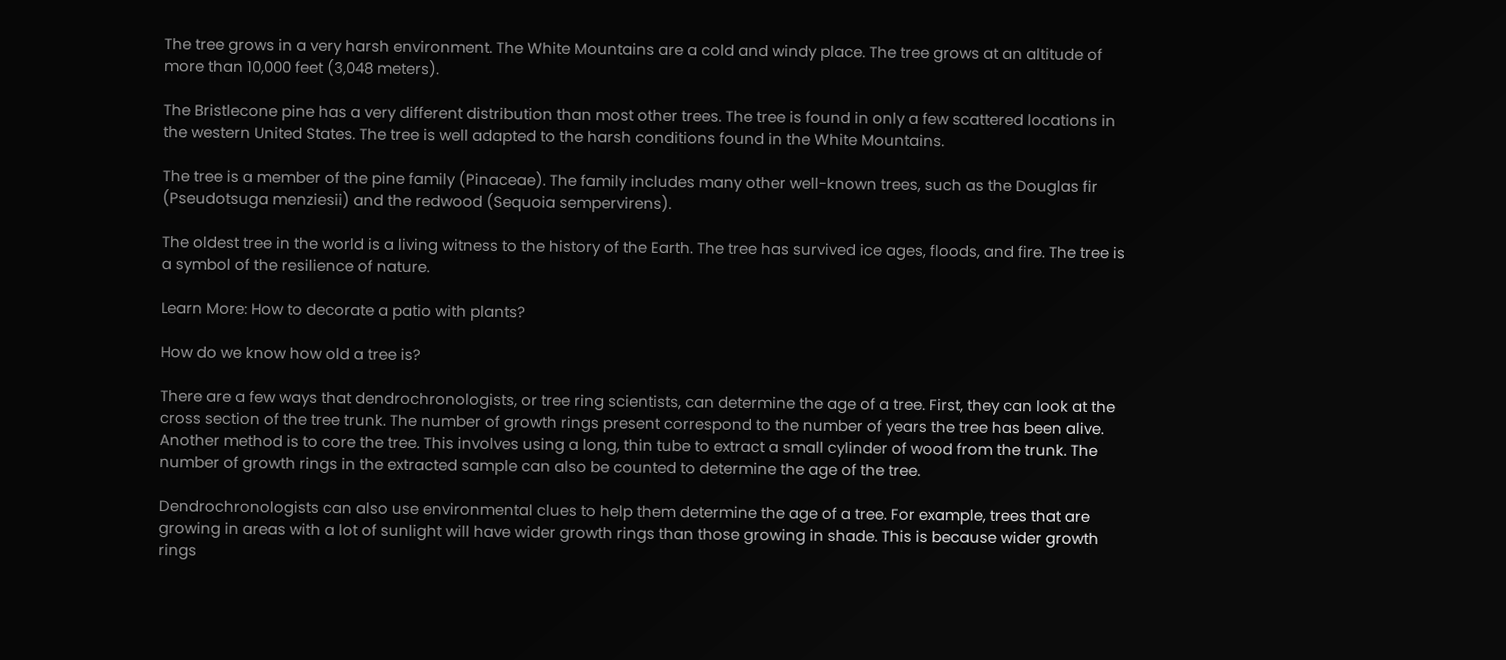The tree grows in a very harsh environment. The White Mountains are a cold and windy place. The tree grows at an altitude of more than 10,000 feet (3,048 meters).

The Bristlecone pine has a very different distribution than most other trees. The tree is found in only a few scattered locations in the western United States. The tree is well adapted to the harsh conditions found in the White Mountains.

The tree is a member of the pine family (Pinaceae). The family includes many other well-known trees, such as the Douglas fir (Pseudotsuga menziesii) and the redwood (Sequoia sempervirens).

The oldest tree in the world is a living witness to the history of the Earth. The tree has survived ice ages, floods, and fire. The tree is a symbol of the resilience of nature.

Learn More: How to decorate a patio with plants?

How do we know how old a tree is?

There are a few ways that dendrochronologists, or tree ring scientists, can determine the age of a tree. First, they can look at the cross section of the tree trunk. The number of growth rings present correspond to the number of years the tree has been alive. Another method is to core the tree. This involves using a long, thin tube to extract a small cylinder of wood from the trunk. The number of growth rings in the extracted sample can also be counted to determine the age of the tree.

Dendrochronologists can also use environmental clues to help them determine the age of a tree. For example, trees that are growing in areas with a lot of sunlight will have wider growth rings than those growing in shade. This is because wider growth rings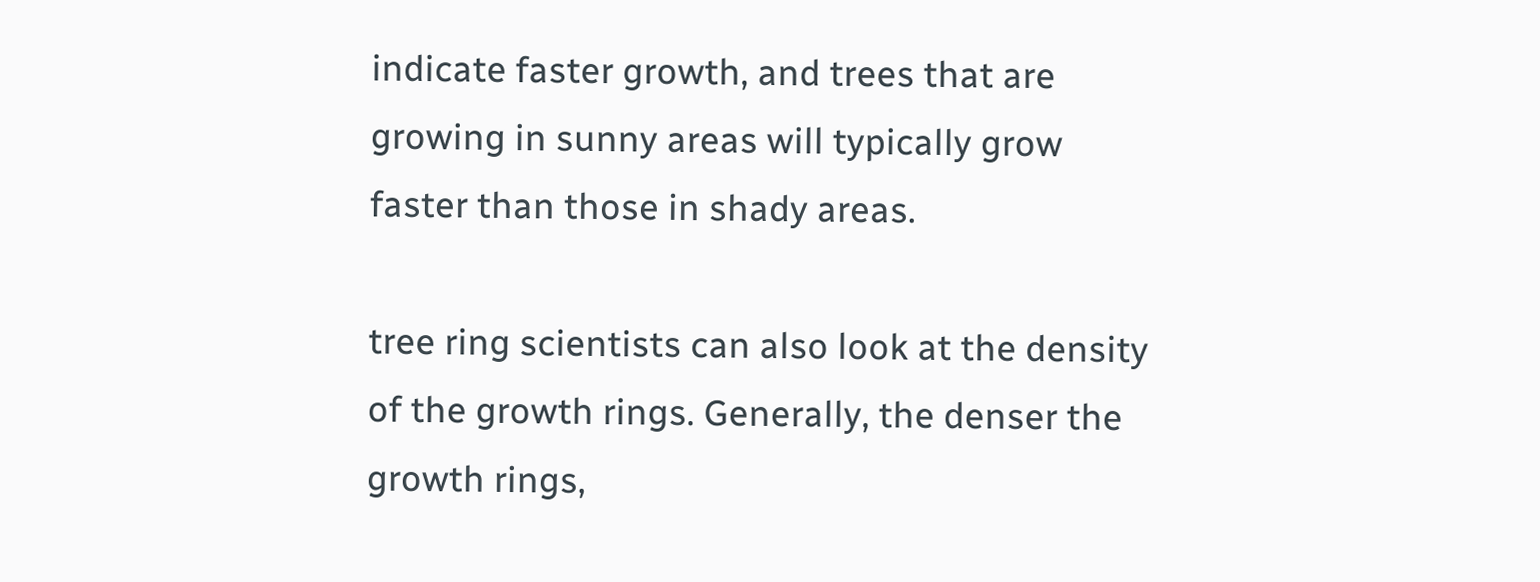indicate faster growth, and trees that are growing in sunny areas will typically grow faster than those in shady areas.

tree ring scientists can also look at the density of the growth rings. Generally, the denser the growth rings,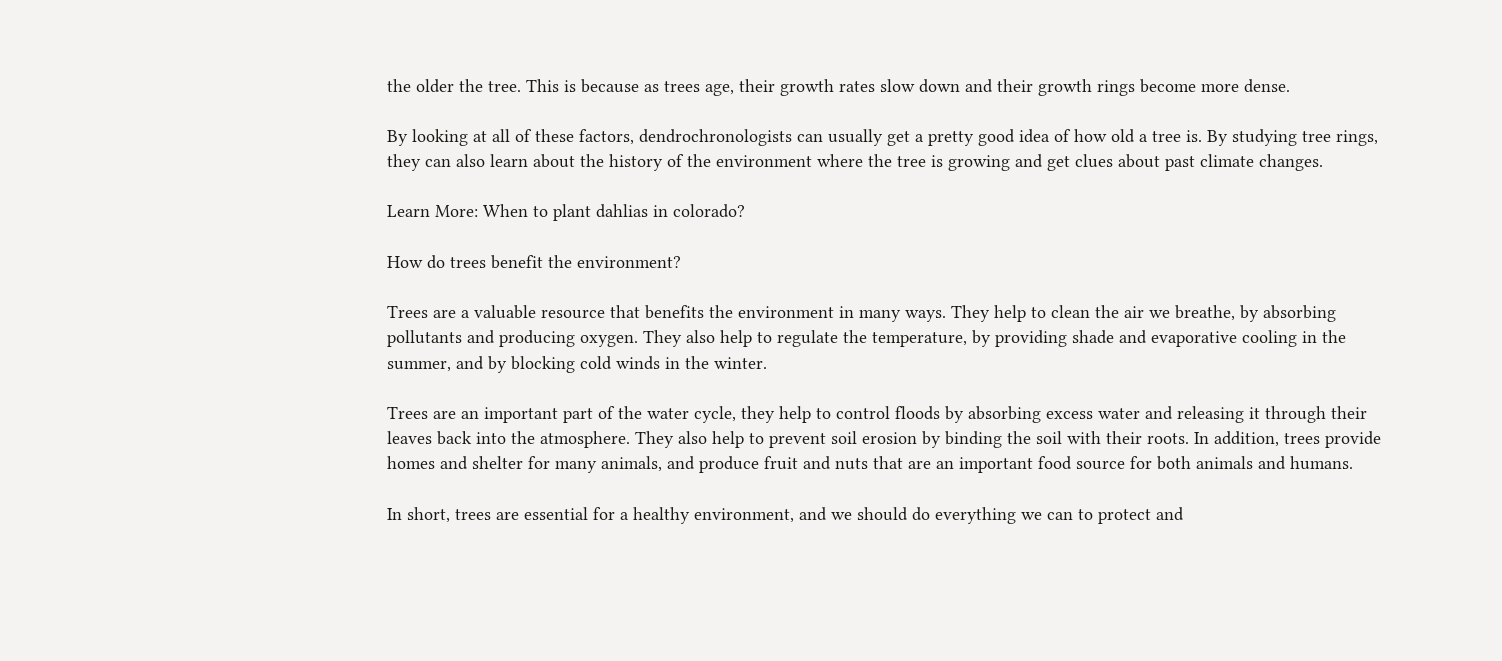the older the tree. This is because as trees age, their growth rates slow down and their growth rings become more dense.

By looking at all of these factors, dendrochronologists can usually get a pretty good idea of how old a tree is. By studying tree rings, they can also learn about the history of the environment where the tree is growing and get clues about past climate changes.

Learn More: When to plant dahlias in colorado?

How do trees benefit the environment?

Trees are a valuable resource that benefits the environment in many ways. They help to clean the air we breathe, by absorbing pollutants and producing oxygen. They also help to regulate the temperature, by providing shade and evaporative cooling in the summer, and by blocking cold winds in the winter.

Trees are an important part of the water cycle, they help to control floods by absorbing excess water and releasing it through their leaves back into the atmosphere. They also help to prevent soil erosion by binding the soil with their roots. In addition, trees provide homes and shelter for many animals, and produce fruit and nuts that are an important food source for both animals and humans.

In short, trees are essential for a healthy environment, and we should do everything we can to protect and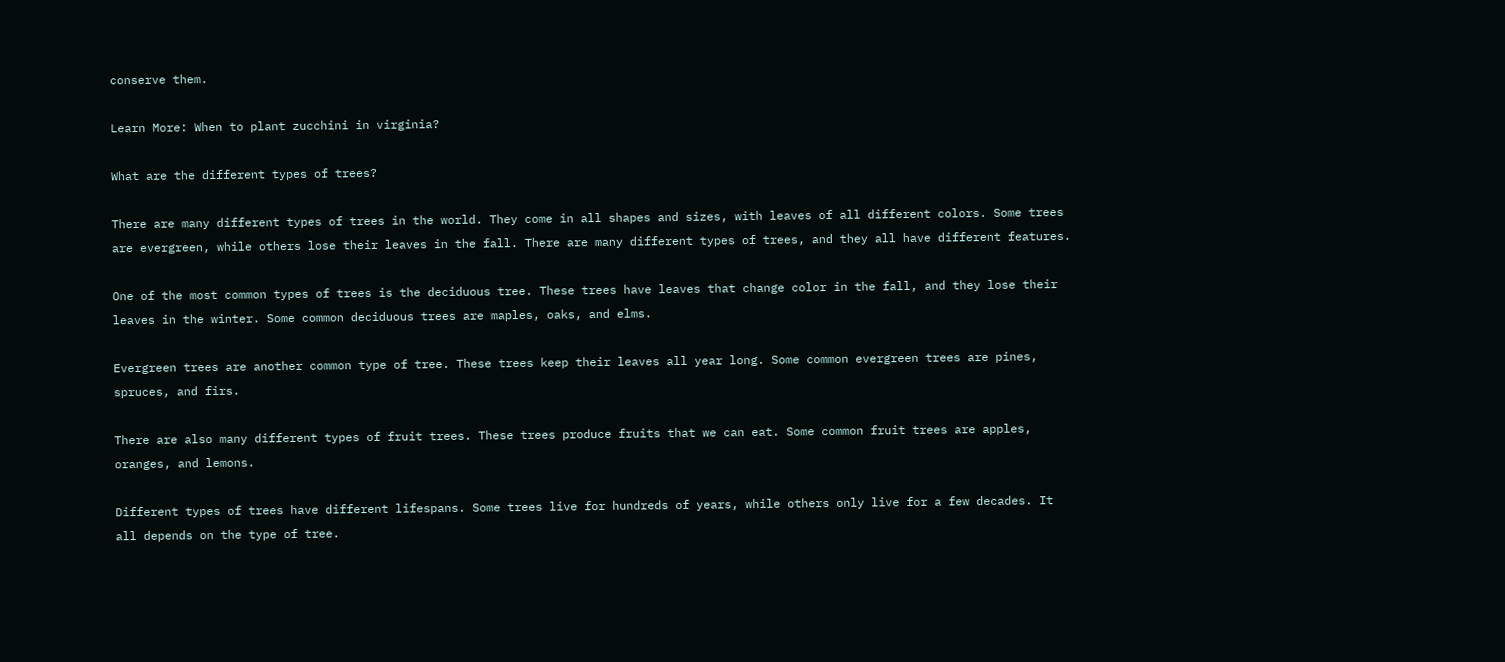conserve them.

Learn More: When to plant zucchini in virginia?

What are the different types of trees?

There are many different types of trees in the world. They come in all shapes and sizes, with leaves of all different colors. Some trees are evergreen, while others lose their leaves in the fall. There are many different types of trees, and they all have different features.

One of the most common types of trees is the deciduous tree. These trees have leaves that change color in the fall, and they lose their leaves in the winter. Some common deciduous trees are maples, oaks, and elms.

Evergreen trees are another common type of tree. These trees keep their leaves all year long. Some common evergreen trees are pines, spruces, and firs.

There are also many different types of fruit trees. These trees produce fruits that we can eat. Some common fruit trees are apples, oranges, and lemons.

Different types of trees have different lifespans. Some trees live for hundreds of years, while others only live for a few decades. It all depends on the type of tree.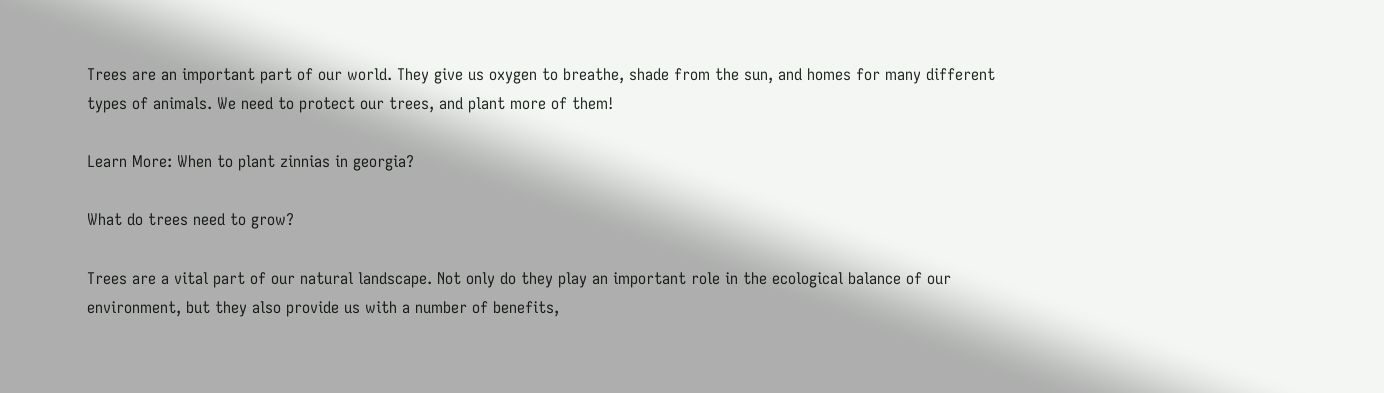Trees are an important part of our world. They give us oxygen to breathe, shade from the sun, and homes for many different types of animals. We need to protect our trees, and plant more of them!

Learn More: When to plant zinnias in georgia?

What do trees need to grow?

Trees are a vital part of our natural landscape. Not only do they play an important role in the ecological balance of our environment, but they also provide us with a number of benefits,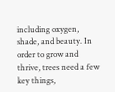including oxygen, shade, and beauty. In order to grow and thrive, trees need a few key things,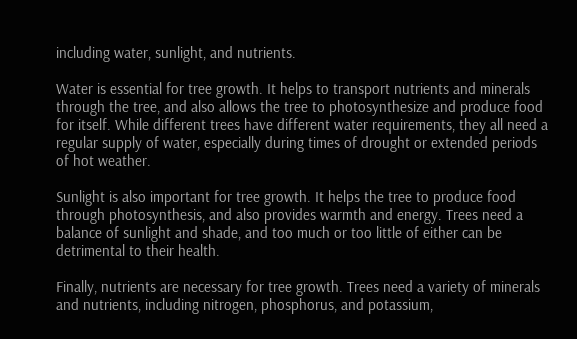including water, sunlight, and nutrients.

Water is essential for tree growth. It helps to transport nutrients and minerals through the tree, and also allows the tree to photosynthesize and produce food for itself. While different trees have different water requirements, they all need a regular supply of water, especially during times of drought or extended periods of hot weather.

Sunlight is also important for tree growth. It helps the tree to produce food through photosynthesis, and also provides warmth and energy. Trees need a balance of sunlight and shade, and too much or too little of either can be detrimental to their health.

Finally, nutrients are necessary for tree growth. Trees need a variety of minerals and nutrients, including nitrogen, phosphorus, and potassium,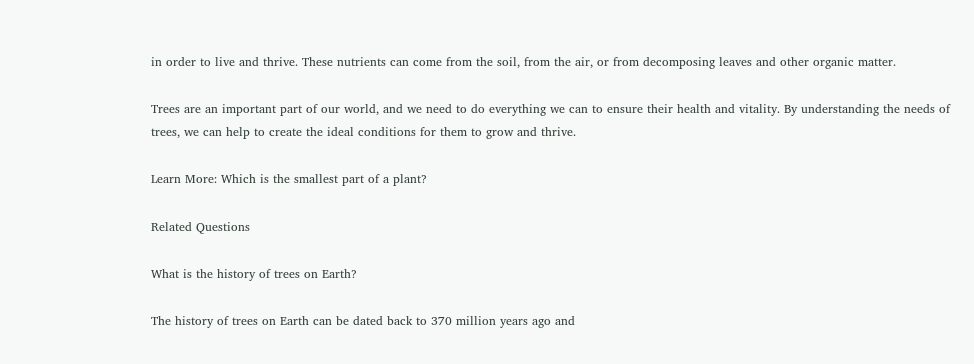in order to live and thrive. These nutrients can come from the soil, from the air, or from decomposing leaves and other organic matter.

Trees are an important part of our world, and we need to do everything we can to ensure their health and vitality. By understanding the needs of trees, we can help to create the ideal conditions for them to grow and thrive.

Learn More: Which is the smallest part of a plant?

Related Questions

What is the history of trees on Earth?

The history of trees on Earth can be dated back to 370 million years ago and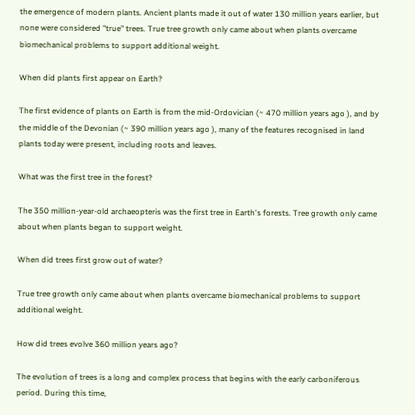the emergence of modern plants. Ancient plants made it out of water 130 million years earlier, but none were considered "true" trees. True tree growth only came about when plants overcame biomechanical problems to support additional weight.

When did plants first appear on Earth?

The first evidence of plants on Earth is from the mid-Ordovician (~ 470 million years ago ), and by the middle of the Devonian (~ 390 million years ago ), many of the features recognised in land plants today were present, including roots and leaves.

What was the first tree in the forest?

The 350 million-year-old archaeopteris was the first tree in Earth's forests. Tree growth only came about when plants began to support weight.

When did trees first grow out of water?

True tree growth only came about when plants overcame biomechanical problems to support additional weight.

How did trees evolve 360 million years ago?

The evolution of trees is a long and complex process that begins with the early carboniferous period. During this time,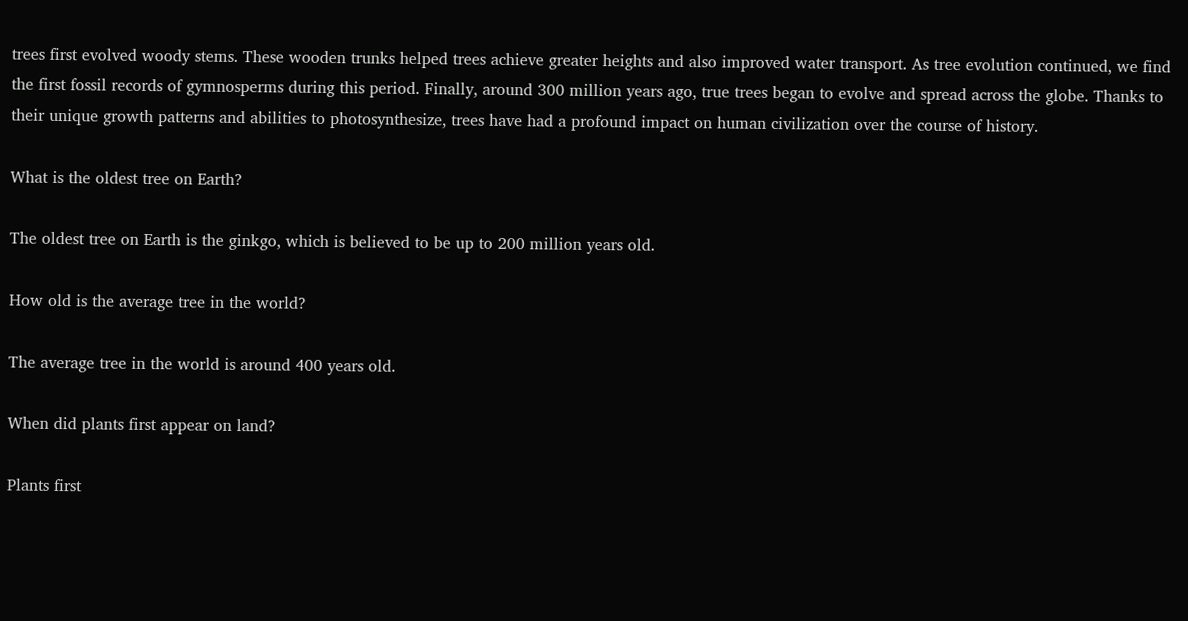trees first evolved woody stems. These wooden trunks helped trees achieve greater heights and also improved water transport. As tree evolution continued, we find the first fossil records of gymnosperms during this period. Finally, around 300 million years ago, true trees began to evolve and spread across the globe. Thanks to their unique growth patterns and abilities to photosynthesize, trees have had a profound impact on human civilization over the course of history.

What is the oldest tree on Earth?

The oldest tree on Earth is the ginkgo, which is believed to be up to 200 million years old.

How old is the average tree in the world?

The average tree in the world is around 400 years old.

When did plants first appear on land?

Plants first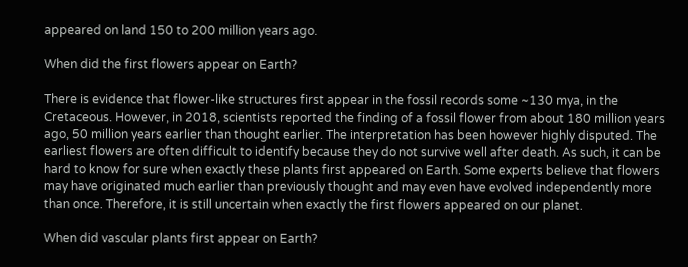appeared on land 150 to 200 million years ago.

When did the first flowers appear on Earth?

There is evidence that flower-like structures first appear in the fossil records some ~130 mya, in the Cretaceous. However, in 2018, scientists reported the finding of a fossil flower from about 180 million years ago, 50 million years earlier than thought earlier. The interpretation has been however highly disputed. The earliest flowers are often difficult to identify because they do not survive well after death. As such, it can be hard to know for sure when exactly these plants first appeared on Earth. Some experts believe that flowers may have originated much earlier than previously thought and may even have evolved independently more than once. Therefore, it is still uncertain when exactly the first flowers appeared on our planet.

When did vascular plants first appear on Earth?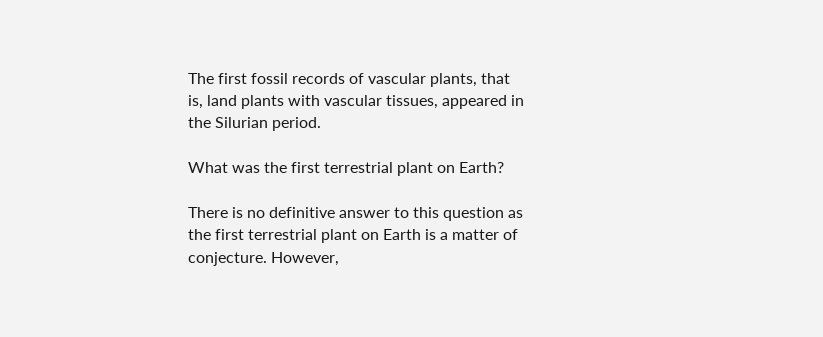The first fossil records of vascular plants, that is, land plants with vascular tissues, appeared in the Silurian period.

What was the first terrestrial plant on Earth?

There is no definitive answer to this question as the first terrestrial plant on Earth is a matter of conjecture. However,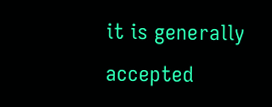it is generally accepted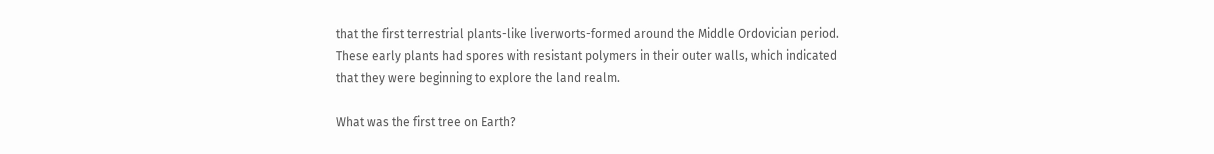that the first terrestrial plants-like liverworts-formed around the Middle Ordovician period. These early plants had spores with resistant polymers in their outer walls, which indicated that they were beginning to explore the land realm.

What was the first tree on Earth?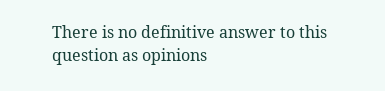There is no definitive answer to this question as opinions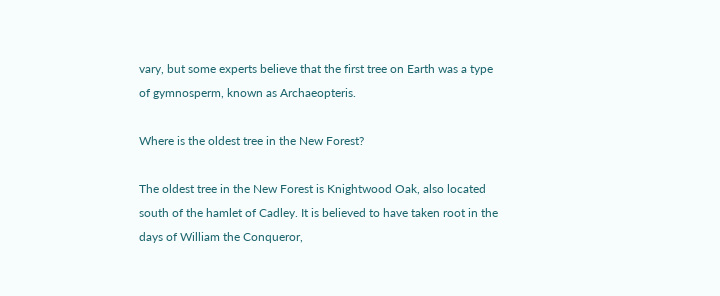vary, but some experts believe that the first tree on Earth was a type of gymnosperm, known as Archaeopteris.

Where is the oldest tree in the New Forest?

The oldest tree in the New Forest is Knightwood Oak, also located south of the hamlet of Cadley. It is believed to have taken root in the days of William the Conqueror,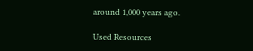around 1,000 years ago.

Used Resources